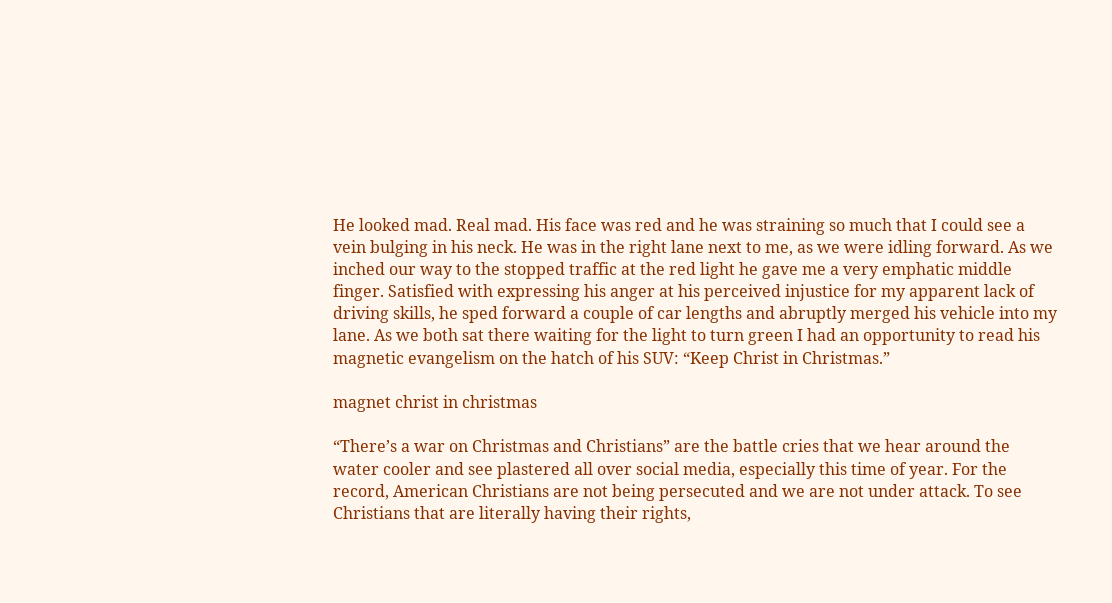He looked mad. Real mad. His face was red and he was straining so much that I could see a vein bulging in his neck. He was in the right lane next to me, as we were idling forward. As we inched our way to the stopped traffic at the red light he gave me a very emphatic middle finger. Satisfied with expressing his anger at his perceived injustice for my apparent lack of driving skills, he sped forward a couple of car lengths and abruptly merged his vehicle into my lane. As we both sat there waiting for the light to turn green I had an opportunity to read his magnetic evangelism on the hatch of his SUV: “Keep Christ in Christmas.”

magnet christ in christmas

“There’s a war on Christmas and Christians” are the battle cries that we hear around the water cooler and see plastered all over social media, especially this time of year. For the record, American Christians are not being persecuted and we are not under attack. To see Christians that are literally having their rights,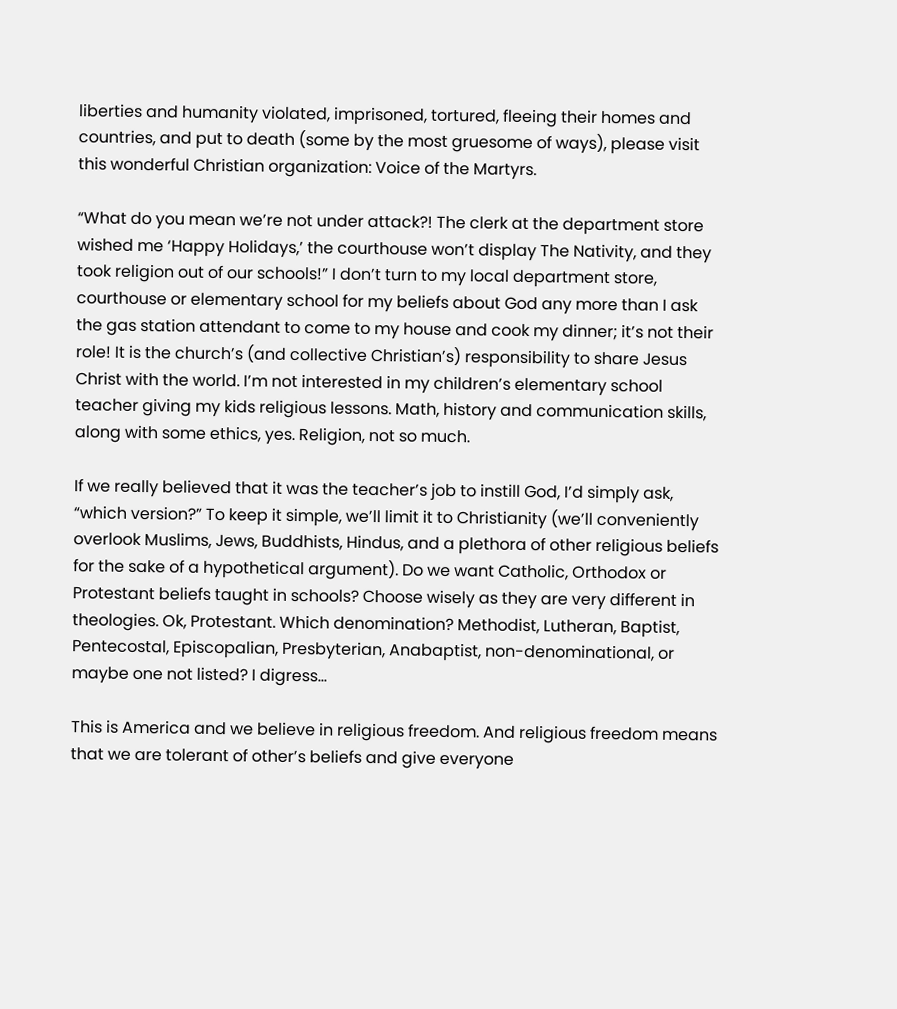liberties and humanity violated, imprisoned, tortured, fleeing their homes and countries, and put to death (some by the most gruesome of ways), please visit this wonderful Christian organization: Voice of the Martyrs.

“What do you mean we’re not under attack?! The clerk at the department store wished me ‘Happy Holidays,’ the courthouse won’t display The Nativity, and they took religion out of our schools!” I don’t turn to my local department store, courthouse or elementary school for my beliefs about God any more than I ask the gas station attendant to come to my house and cook my dinner; it’s not their role! It is the church’s (and collective Christian’s) responsibility to share Jesus Christ with the world. I’m not interested in my children’s elementary school teacher giving my kids religious lessons. Math, history and communication skills, along with some ethics, yes. Religion, not so much.

If we really believed that it was the teacher’s job to instill God, I’d simply ask, “which version?” To keep it simple, we’ll limit it to Christianity (we’ll conveniently overlook Muslims, Jews, Buddhists, Hindus, and a plethora of other religious beliefs for the sake of a hypothetical argument). Do we want Catholic, Orthodox or Protestant beliefs taught in schools? Choose wisely as they are very different in theologies. Ok, Protestant. Which denomination? Methodist, Lutheran, Baptist, Pentecostal, Episcopalian, Presbyterian, Anabaptist, non-denominational, or maybe one not listed? I digress…

This is America and we believe in religious freedom. And religious freedom means that we are tolerant of other’s beliefs and give everyone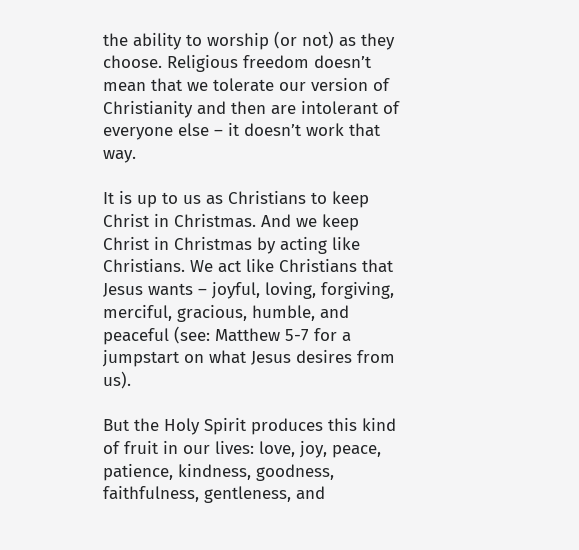the ability to worship (or not) as they choose. Religious freedom doesn’t mean that we tolerate our version of Christianity and then are intolerant of everyone else – it doesn’t work that way.

It is up to us as Christians to keep Christ in Christmas. And we keep Christ in Christmas by acting like Christians. We act like Christians that Jesus wants – joyful, loving, forgiving, merciful, gracious, humble, and peaceful (see: Matthew 5-7 for a jumpstart on what Jesus desires from us).

But the Holy Spirit produces this kind of fruit in our lives: love, joy, peace, patience, kindness, goodness, faithfulness, gentleness, and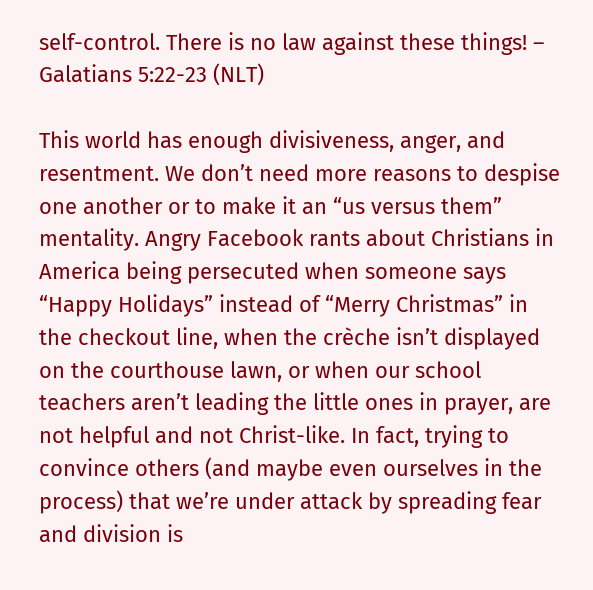self-control. There is no law against these things! – Galatians 5:22-23 (NLT)

This world has enough divisiveness, anger, and resentment. We don’t need more reasons to despise one another or to make it an “us versus them” mentality. Angry Facebook rants about Christians in America being persecuted when someone says “Happy Holidays” instead of “Merry Christmas” in the checkout line, when the crèche isn’t displayed on the courthouse lawn, or when our school teachers aren’t leading the little ones in prayer, are not helpful and not Christ-like. In fact, trying to convince others (and maybe even ourselves in the process) that we’re under attack by spreading fear and division is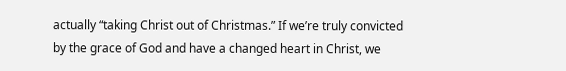actually “taking Christ out of Christmas.” If we’re truly convicted by the grace of God and have a changed heart in Christ, we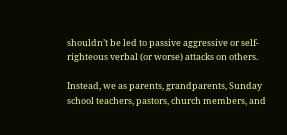shouldn’t be led to passive aggressive or self-righteous verbal (or worse) attacks on others.

Instead, we as parents, grandparents, Sunday school teachers, pastors, church members, and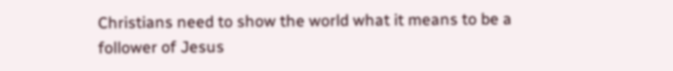Christians need to show the world what it means to be a follower of Jesus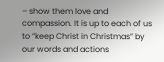– show them love and compassion. It is up to each of us to “keep Christ in Christmas” by our words and actions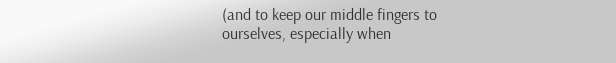(and to keep our middle fingers to ourselves, especially when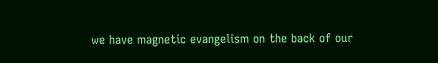we have magnetic evangelism on the back of our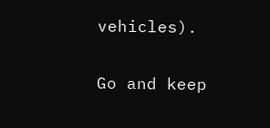vehicles).

Go and keep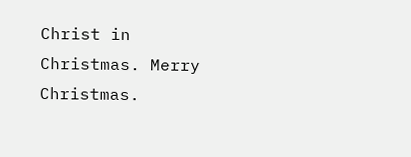Christ in Christmas. Merry Christmas.